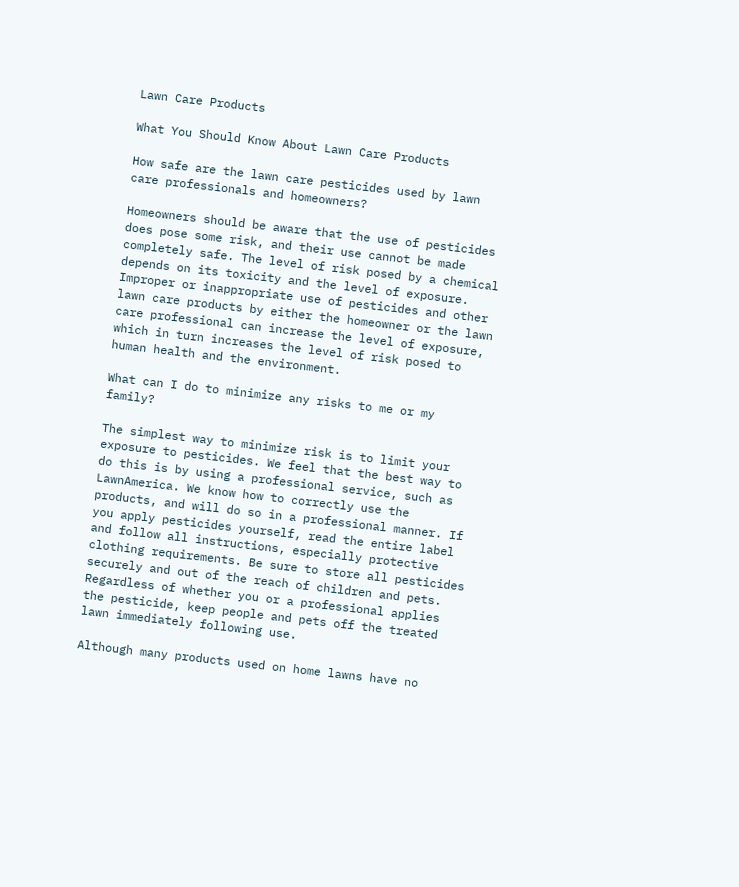Lawn Care Products

What You Should Know About Lawn Care Products

How safe are the lawn care pesticides used by lawn care professionals and homeowners?

Homeowners should be aware that the use of pesticides does pose some risk, and their use cannot be made completely safe. The level of risk posed by a chemical depends on its toxicity and the level of exposure. Improper or inappropriate use of pesticides and other lawn care products by either the homeowner or the lawn care professional can increase the level of exposure, which in turn increases the level of risk posed to human health and the environment.

What can I do to minimize any risks to me or my family?

The simplest way to minimize risk is to limit your exposure to pesticides. We feel that the best way to do this is by using a professional service, such as LawnAmerica. We know how to correctly use the products, and will do so in a professional manner. If you apply pesticides yourself, read the entire label and follow all instructions, especially protective clothing requirements. Be sure to store all pesticides securely and out of the reach of children and pets. Regardless of whether you or a professional applies the pesticide, keep people and pets off the treated lawn immediately following use.

Although many products used on home lawns have no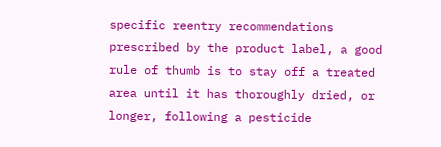specific reentry recommendations prescribed by the product label, a good rule of thumb is to stay off a treated area until it has thoroughly dried, or longer, following a pesticide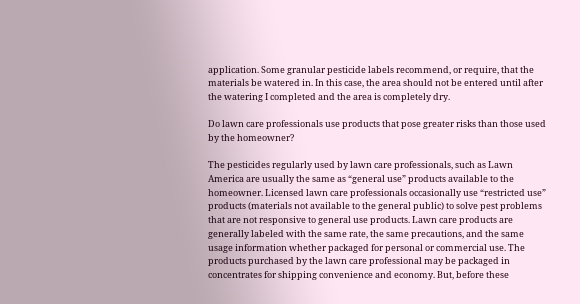application. Some granular pesticide labels recommend, or require, that the materials be watered in. In this case, the area should not be entered until after the watering I completed and the area is completely dry.

Do lawn care professionals use products that pose greater risks than those used by the homeowner?

The pesticides regularly used by lawn care professionals, such as Lawn America are usually the same as “general use” products available to the homeowner. Licensed lawn care professionals occasionally use “restricted use” products (materials not available to the general public) to solve pest problems that are not responsive to general use products. Lawn care products are generally labeled with the same rate, the same precautions, and the same usage information whether packaged for personal or commercial use. The products purchased by the lawn care professional may be packaged in concentrates for shipping convenience and economy. But, before these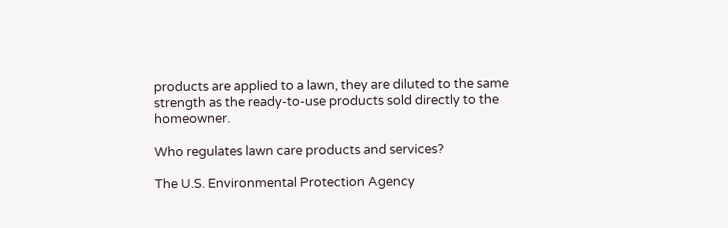products are applied to a lawn, they are diluted to the same strength as the ready-to-use products sold directly to the homeowner.

Who regulates lawn care products and services?

The U.S. Environmental Protection Agency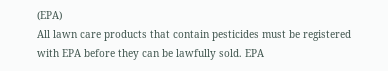(EPA)
All lawn care products that contain pesticides must be registered with EPA before they can be lawfully sold. EPA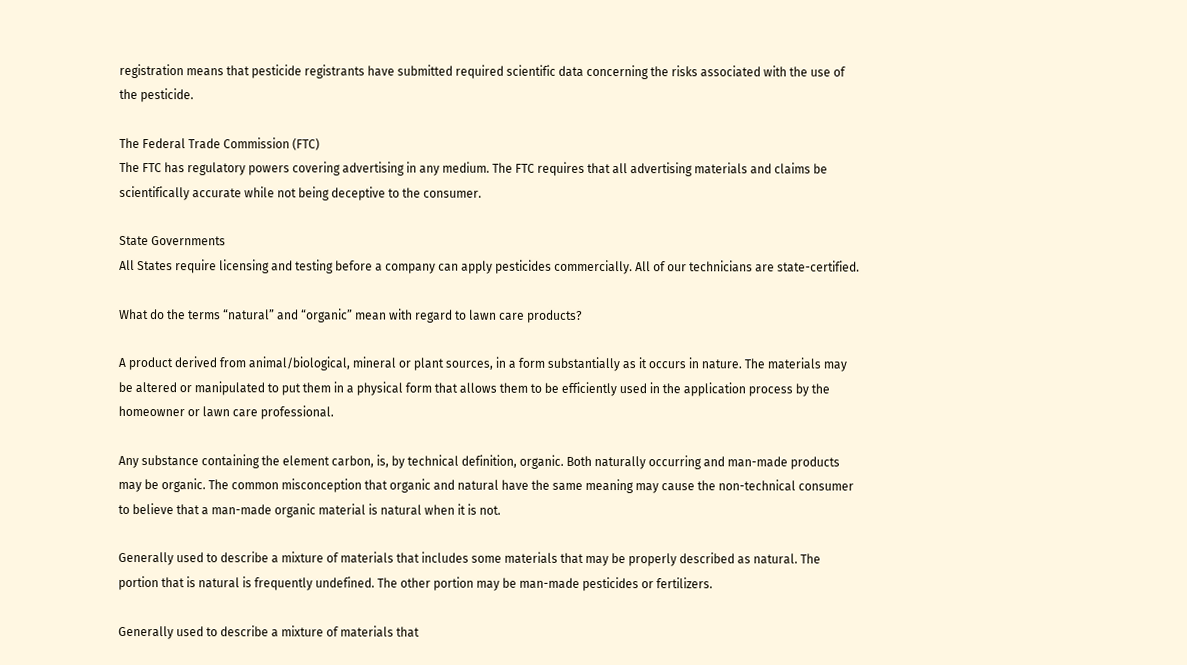registration means that pesticide registrants have submitted required scientific data concerning the risks associated with the use of the pesticide.

The Federal Trade Commission (FTC)
The FTC has regulatory powers covering advertising in any medium. The FTC requires that all advertising materials and claims be scientifically accurate while not being deceptive to the consumer.

State Governments
All States require licensing and testing before a company can apply pesticides commercially. All of our technicians are state-certified.

What do the terms “natural” and “organic” mean with regard to lawn care products?

A product derived from animal/biological, mineral or plant sources, in a form substantially as it occurs in nature. The materials may be altered or manipulated to put them in a physical form that allows them to be efficiently used in the application process by the homeowner or lawn care professional.

Any substance containing the element carbon, is, by technical definition, organic. Both naturally occurring and man-made products may be organic. The common misconception that organic and natural have the same meaning may cause the non-technical consumer to believe that a man-made organic material is natural when it is not.

Generally used to describe a mixture of materials that includes some materials that may be properly described as natural. The portion that is natural is frequently undefined. The other portion may be man-made pesticides or fertilizers.

Generally used to describe a mixture of materials that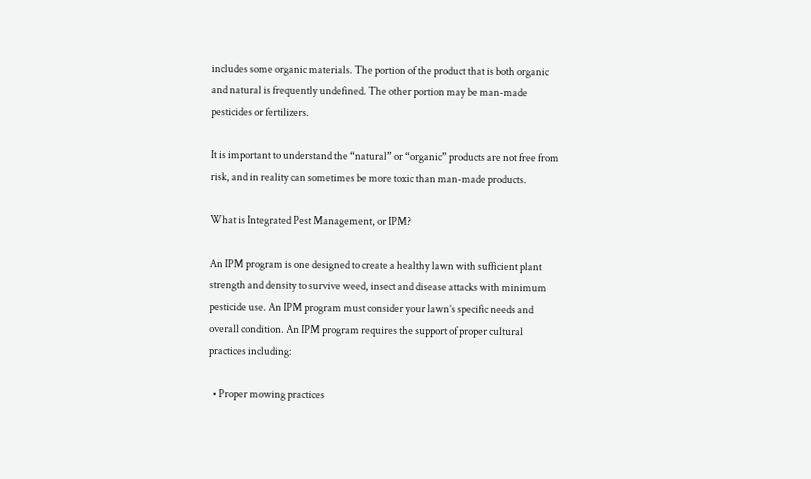includes some organic materials. The portion of the product that is both organic and natural is frequently undefined. The other portion may be man-made pesticides or fertilizers.

It is important to understand the “natural” or “organic” products are not free from risk, and in reality can sometimes be more toxic than man-made products.

What is Integrated Pest Management, or IPM?

An IPM program is one designed to create a healthy lawn with sufficient plant strength and density to survive weed, insect and disease attacks with minimum pesticide use. An IPM program must consider your lawn’s specific needs and overall condition. An IPM program requires the support of proper cultural practices including:

  • Proper mowing practices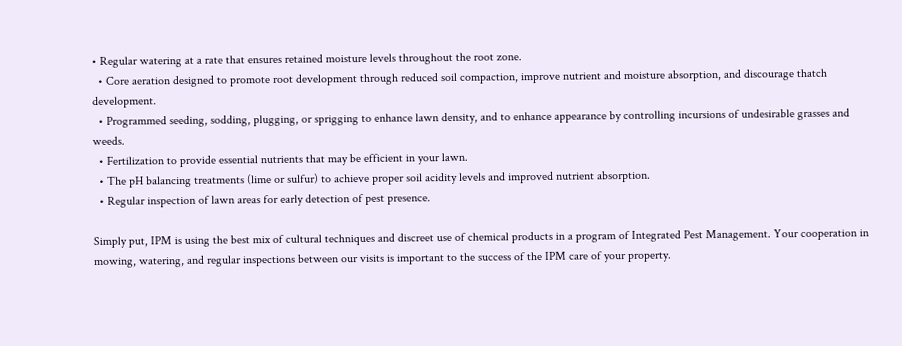• Regular watering at a rate that ensures retained moisture levels throughout the root zone.
  • Core aeration designed to promote root development through reduced soil compaction, improve nutrient and moisture absorption, and discourage thatch development.
  • Programmed seeding, sodding, plugging, or sprigging to enhance lawn density, and to enhance appearance by controlling incursions of undesirable grasses and weeds.
  • Fertilization to provide essential nutrients that may be efficient in your lawn.
  • The pH balancing treatments (lime or sulfur) to achieve proper soil acidity levels and improved nutrient absorption.
  • Regular inspection of lawn areas for early detection of pest presence.

Simply put, IPM is using the best mix of cultural techniques and discreet use of chemical products in a program of Integrated Pest Management. Your cooperation in mowing, watering, and regular inspections between our visits is important to the success of the IPM care of your property.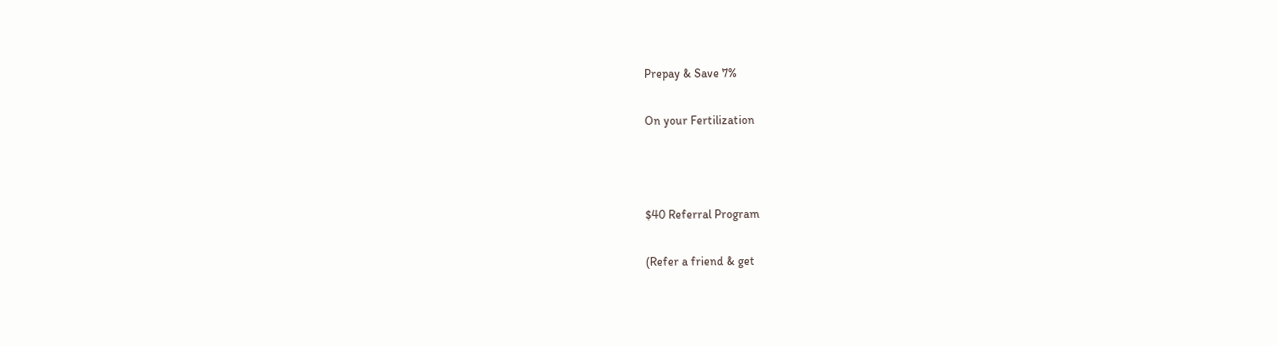Prepay & Save 7%

On your Fertilization



$40 Referral Program

(Refer a friend & get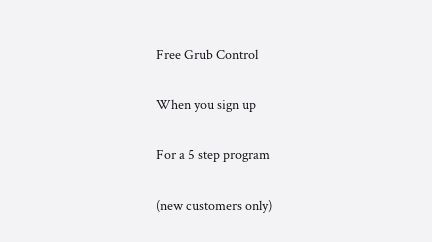Free Grub Control

When you sign up

For a 5 step program

(new customers only)